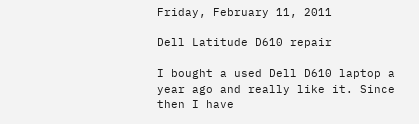Friday, February 11, 2011

Dell Latitude D610 repair

I bought a used Dell D610 laptop a year ago and really like it. Since then I have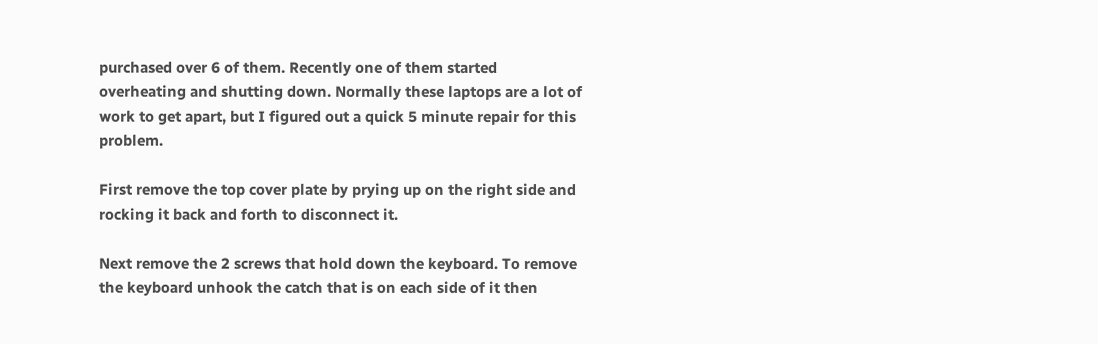purchased over 6 of them. Recently one of them started overheating and shutting down. Normally these laptops are a lot of work to get apart, but I figured out a quick 5 minute repair for this problem.

First remove the top cover plate by prying up on the right side and rocking it back and forth to disconnect it.

Next remove the 2 screws that hold down the keyboard. To remove the keyboard unhook the catch that is on each side of it then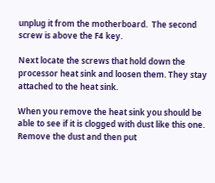unplug it from the motherboard.  The second screw is above the F4 key.

Next locate the screws that hold down the processor heat sink and loosen them. They stay attached to the heat sink.

When you remove the heat sink you should be able to see if it is clogged with dust like this one. Remove the dust and then put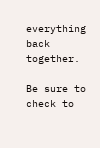everything back together.

Be sure to check to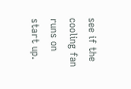see if the cooling fan runs on start up.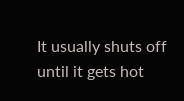It usually shuts off until it gets hot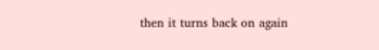then it turns back on again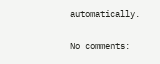automatically.

No comments: